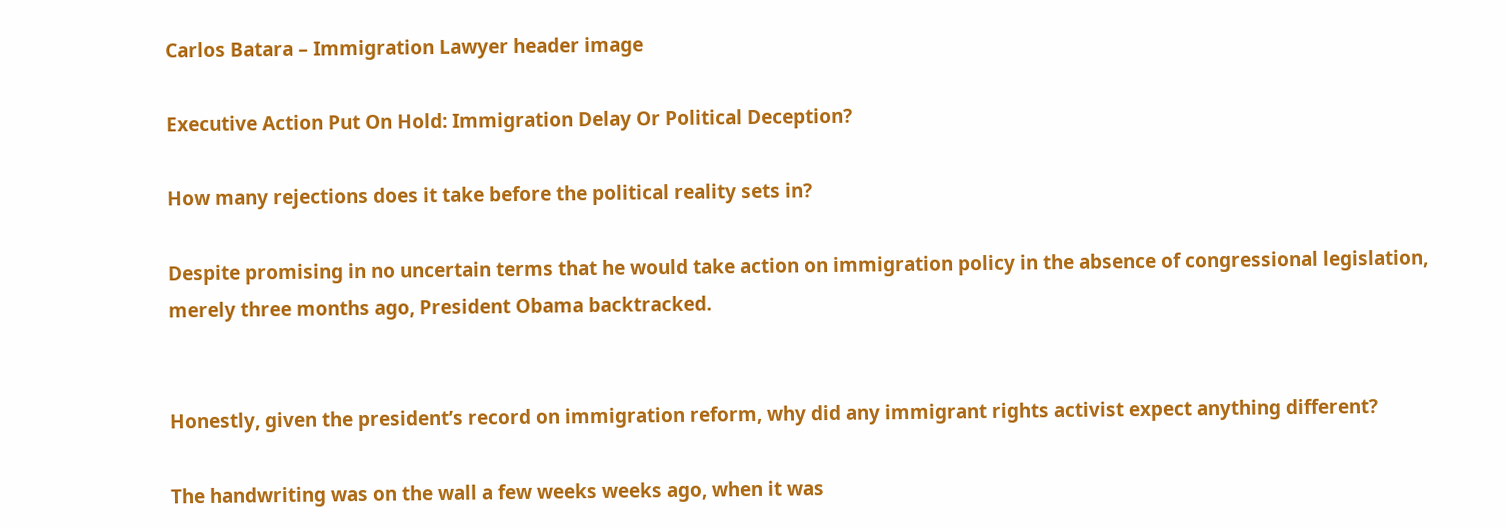Carlos Batara – Immigration Lawyer header image

Executive Action Put On Hold: Immigration Delay Or Political Deception?

How many rejections does it take before the political reality sets in?

Despite promising in no uncertain terms that he would take action on immigration policy in the absence of congressional legislation, merely three months ago, President Obama backtracked.


Honestly, given the president’s record on immigration reform, why did any immigrant rights activist expect anything different?

The handwriting was on the wall a few weeks weeks ago, when it was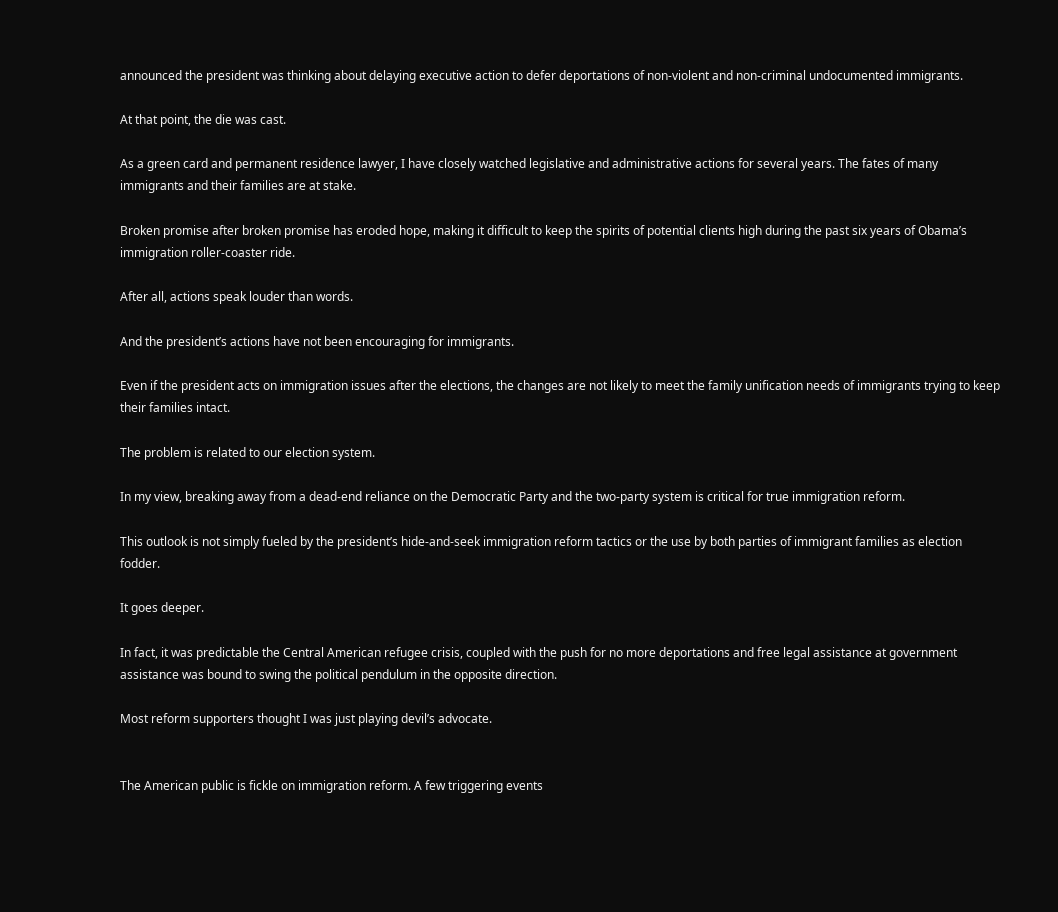announced the president was thinking about delaying executive action to defer deportations of non-violent and non-criminal undocumented immigrants.

At that point, the die was cast.

As a green card and permanent residence lawyer, I have closely watched legislative and administrative actions for several years. The fates of many immigrants and their families are at stake.

Broken promise after broken promise has eroded hope, making it difficult to keep the spirits of potential clients high during the past six years of Obama’s immigration roller-coaster ride.

After all, actions speak louder than words.

And the president’s actions have not been encouraging for immigrants.

Even if the president acts on immigration issues after the elections, the changes are not likely to meet the family unification needs of immigrants trying to keep their families intact.

The problem is related to our election system.

In my view, breaking away from a dead-end reliance on the Democratic Party and the two-party system is critical for true immigration reform.

This outlook is not simply fueled by the president’s hide-and-seek immigration reform tactics or the use by both parties of immigrant families as election fodder.

It goes deeper.

In fact, it was predictable the Central American refugee crisis, coupled with the push for no more deportations and free legal assistance at government assistance was bound to swing the political pendulum in the opposite direction.

Most reform supporters thought I was just playing devil’s advocate.


The American public is fickle on immigration reform. A few triggering events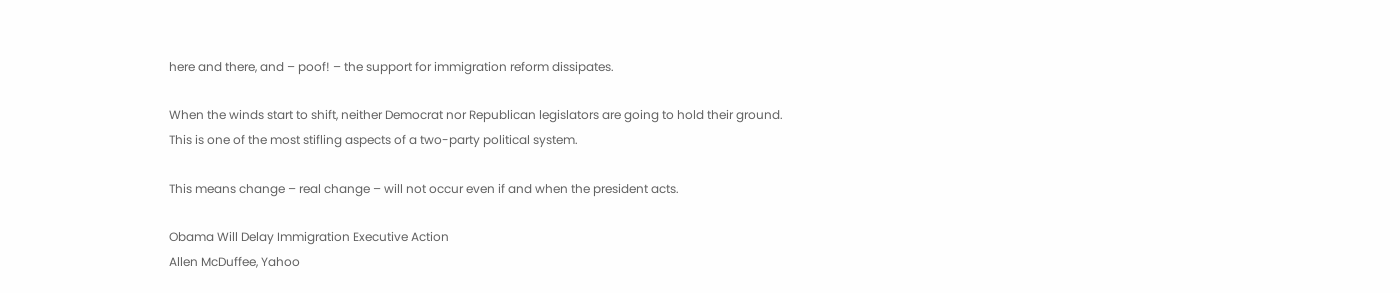here and there, and – poof! – the support for immigration reform dissipates.

When the winds start to shift, neither Democrat nor Republican legislators are going to hold their ground. This is one of the most stifling aspects of a two-party political system.

This means change – real change – will not occur even if and when the president acts.

Obama Will Delay Immigration Executive Action
Allen McDuffee, Yahoo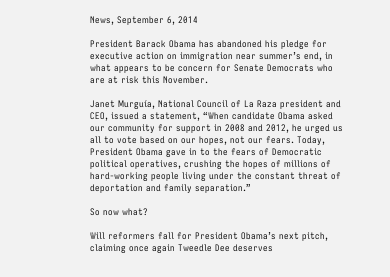News, September 6, 2014

President Barack Obama has abandoned his pledge for executive action on immigration near summer’s end, in what appears to be concern for Senate Democrats who are at risk this November.

Janet Murguía, National Council of La Raza president and CEO, issued a statement, “When candidate Obama asked our community for support in 2008 and 2012, he urged us all to vote based on our hopes, not our fears. Today, President Obama gave in to the fears of Democratic political operatives, crushing the hopes of millions of hard-working people living under the constant threat of deportation and family separation.”

So now what?

Will reformers fall for President Obama’s next pitch, claiming once again Tweedle Dee deserves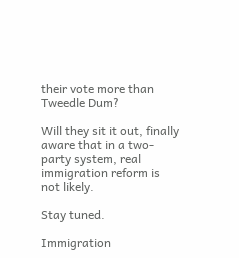their vote more than Tweedle Dum?

Will they sit it out, finally aware that in a two-party system, real immigration reform is not likely.

Stay tuned.

Immigration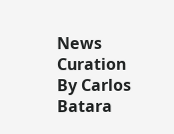News Curation By Carlos Batara